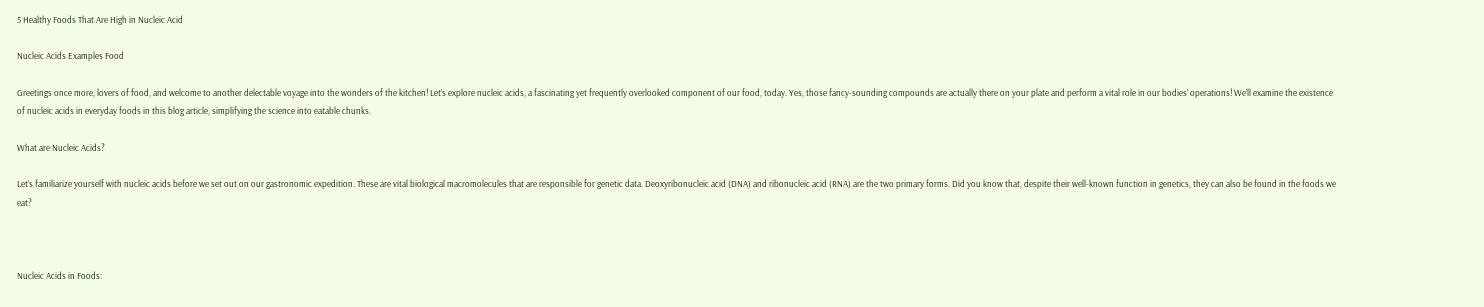5 Healthy Foods That Are High in Nucleic Acid

Nucleic Acids Examples Food

Greetings once more, lovers of food, and welcome to another delectable voyage into the wonders of the kitchen! Let’s explore nucleic acids, a fascinating yet frequently overlooked component of our food, today. Yes, those fancy-sounding compounds are actually there on your plate and perform a vital role in our bodies’ operations! We’ll examine the existence of nucleic acids in everyday foods in this blog article, simplifying the science into eatable chunks.

What are Nucleic Acids?

Let’s familiarize yourself with nucleic acids before we set out on our gastronomic expedition. These are vital biological macromolecules that are responsible for genetic data. Deoxyribonucleic acid (DNA) and ribonucleic acid (RNA) are the two primary forms. Did you know that, despite their well-known function in genetics, they can also be found in the foods we eat?



Nucleic Acids in Foods: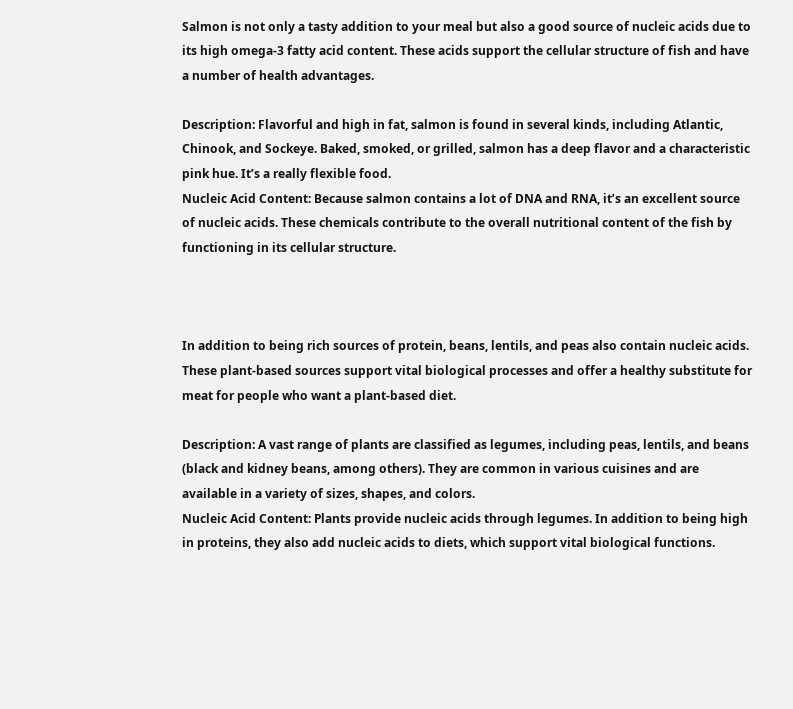Salmon is not only a tasty addition to your meal but also a good source of nucleic acids due to its high omega-3 fatty acid content. These acids support the cellular structure of fish and have a number of health advantages.

Description: Flavorful and high in fat, salmon is found in several kinds, including Atlantic, Chinook, and Sockeye. Baked, smoked, or grilled, salmon has a deep flavor and a characteristic pink hue. It’s a really flexible food.
Nucleic Acid Content: Because salmon contains a lot of DNA and RNA, it’s an excellent source of nucleic acids. These chemicals contribute to the overall nutritional content of the fish by functioning in its cellular structure.



In addition to being rich sources of protein, beans, lentils, and peas also contain nucleic acids. These plant-based sources support vital biological processes and offer a healthy substitute for meat for people who want a plant-based diet.

Description: A vast range of plants are classified as legumes, including peas, lentils, and beans (black and kidney beans, among others). They are common in various cuisines and are available in a variety of sizes, shapes, and colors.
Nucleic Acid Content: Plants provide nucleic acids through legumes. In addition to being high in proteins, they also add nucleic acids to diets, which support vital biological functions.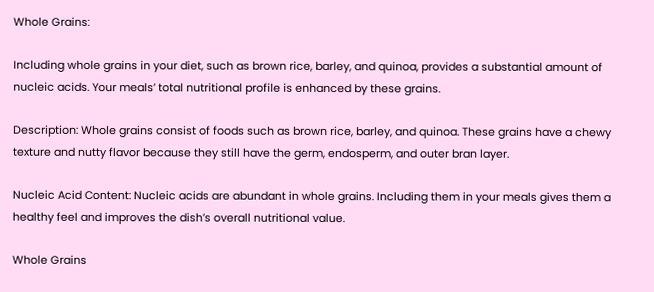Whole Grains:

Including whole grains in your diet, such as brown rice, barley, and quinoa, provides a substantial amount of nucleic acids. Your meals’ total nutritional profile is enhanced by these grains.

Description: Whole grains consist of foods such as brown rice, barley, and quinoa. These grains have a chewy texture and nutty flavor because they still have the germ, endosperm, and outer bran layer.

Nucleic Acid Content: Nucleic acids are abundant in whole grains. Including them in your meals gives them a healthy feel and improves the dish’s overall nutritional value.

Whole Grains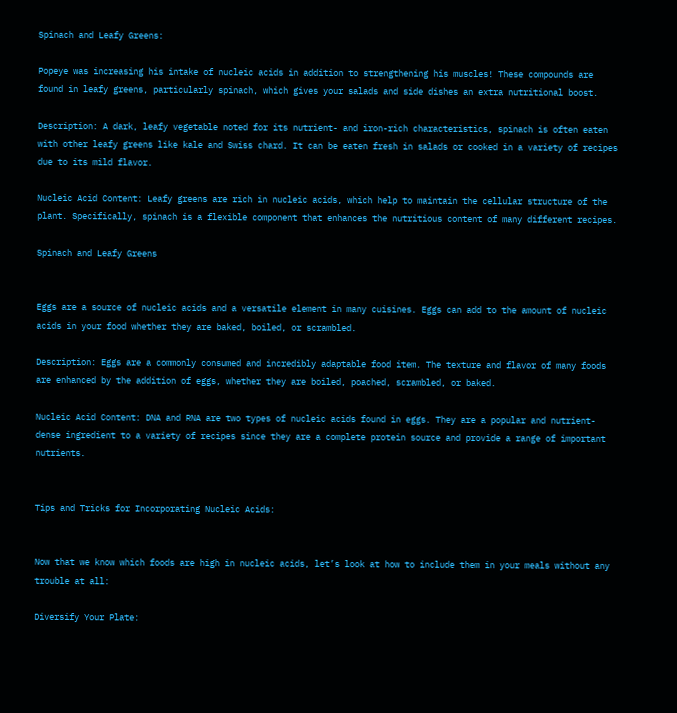Spinach and Leafy Greens:

Popeye was increasing his intake of nucleic acids in addition to strengthening his muscles! These compounds are found in leafy greens, particularly spinach, which gives your salads and side dishes an extra nutritional boost.

Description: A dark, leafy vegetable noted for its nutrient- and iron-rich characteristics, spinach is often eaten with other leafy greens like kale and Swiss chard. It can be eaten fresh in salads or cooked in a variety of recipes due to its mild flavor.

Nucleic Acid Content: Leafy greens are rich in nucleic acids, which help to maintain the cellular structure of the plant. Specifically, spinach is a flexible component that enhances the nutritious content of many different recipes.

Spinach and Leafy Greens


Eggs are a source of nucleic acids and a versatile element in many cuisines. Eggs can add to the amount of nucleic acids in your food whether they are baked, boiled, or scrambled.

Description: Eggs are a commonly consumed and incredibly adaptable food item. The texture and flavor of many foods are enhanced by the addition of eggs, whether they are boiled, poached, scrambled, or baked.

Nucleic Acid Content: DNA and RNA are two types of nucleic acids found in eggs. They are a popular and nutrient-dense ingredient to a variety of recipes since they are a complete protein source and provide a range of important nutrients.


Tips and Tricks for Incorporating Nucleic Acids:


Now that we know which foods are high in nucleic acids, let’s look at how to include them in your meals without any trouble at all:

Diversify Your Plate: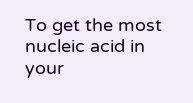To get the most nucleic acid in your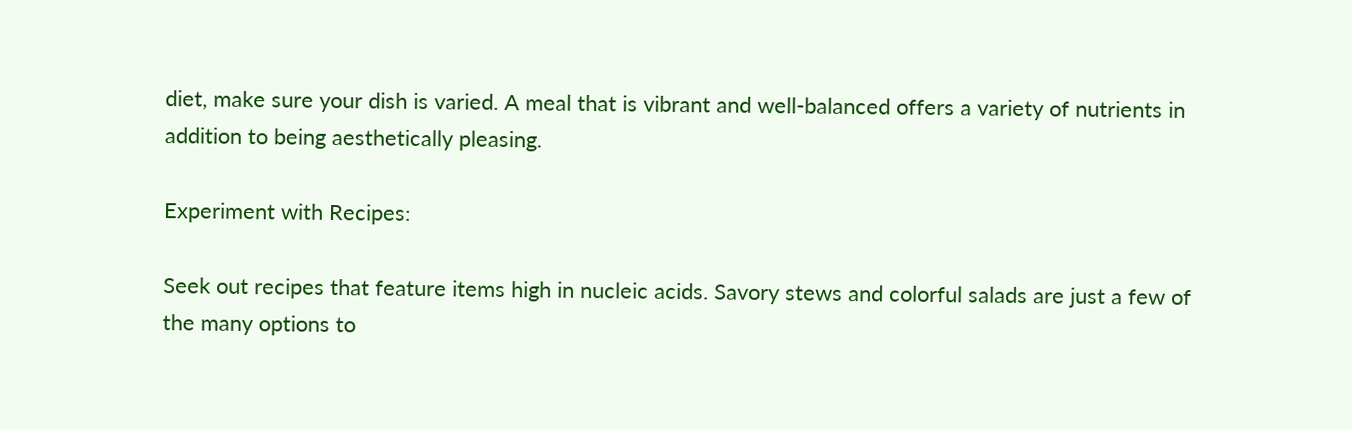diet, make sure your dish is varied. A meal that is vibrant and well-balanced offers a variety of nutrients in addition to being aesthetically pleasing.

Experiment with Recipes:

Seek out recipes that feature items high in nucleic acids. Savory stews and colorful salads are just a few of the many options to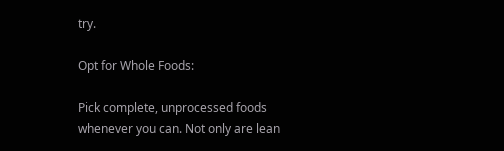try.

Opt for Whole Foods:

Pick complete, unprocessed foods whenever you can. Not only are lean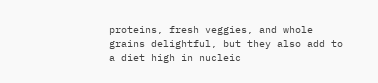proteins, fresh veggies, and whole grains delightful, but they also add to a diet high in nucleic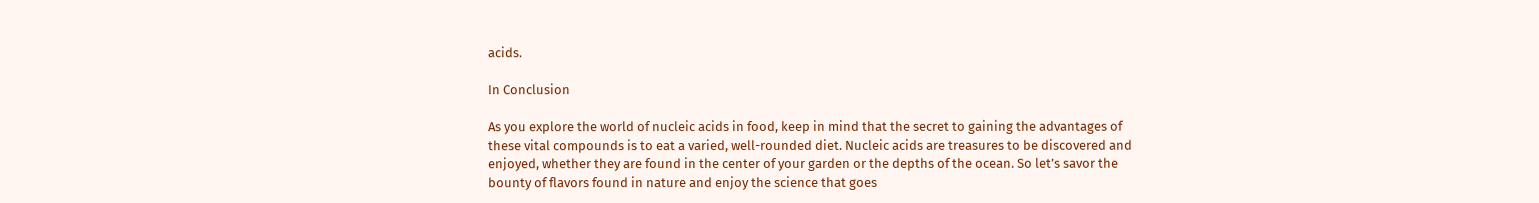acids.

In Conclusion

As you explore the world of nucleic acids in food, keep in mind that the secret to gaining the advantages of these vital compounds is to eat a varied, well-rounded diet. Nucleic acids are treasures to be discovered and enjoyed, whether they are found in the center of your garden or the depths of the ocean. So let’s savor the bounty of flavors found in nature and enjoy the science that goes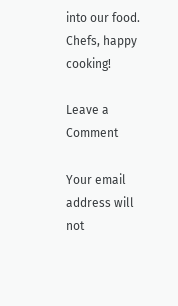into our food. Chefs, happy cooking!

Leave a Comment

Your email address will not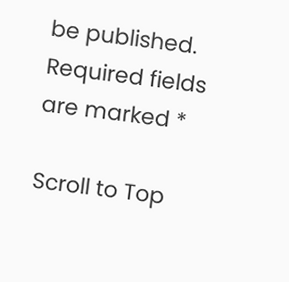be published. Required fields are marked *

Scroll to Top